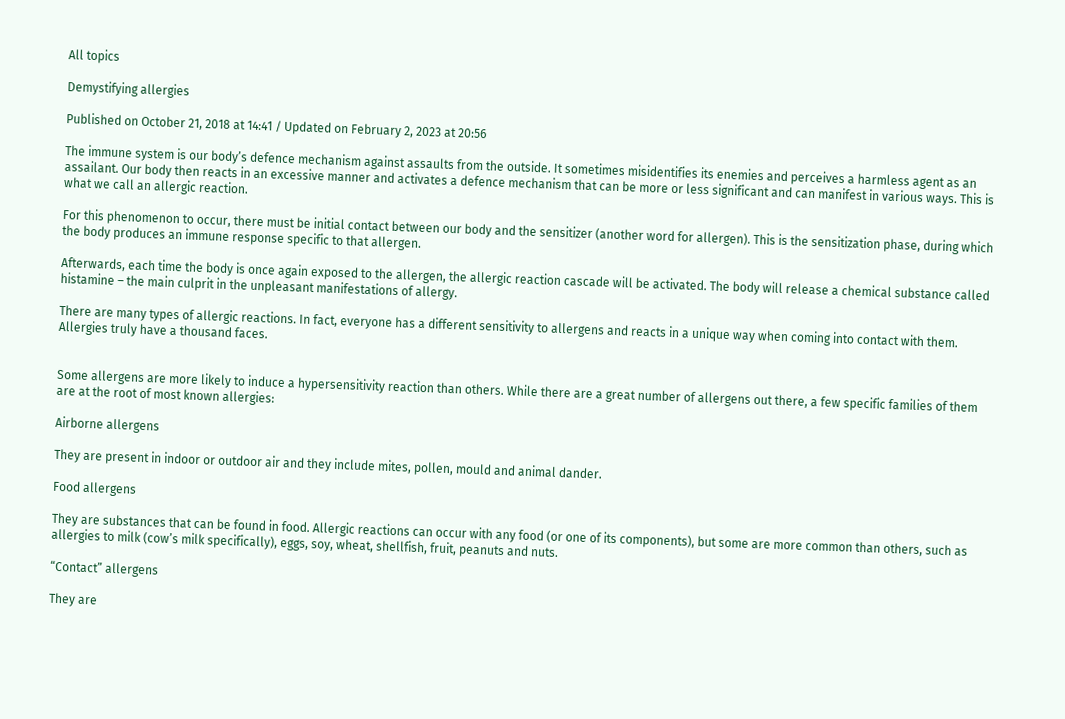All topics

Demystifying allergies

Published on October 21, 2018 at 14:41 / Updated on February 2, 2023 at 20:56

The immune system is our body’s defence mechanism against assaults from the outside. It sometimes misidentifies its enemies and perceives a harmless agent as an assailant. Our body then reacts in an excessive manner and activates a defence mechanism that can be more or less significant and can manifest in various ways. This is what we call an allergic reaction.

For this phenomenon to occur, there must be initial contact between our body and the sensitizer (another word for allergen). This is the sensitization phase, during which the body produces an immune response specific to that allergen.

Afterwards, each time the body is once again exposed to the allergen, the allergic reaction cascade will be activated. The body will release a chemical substance called histamine – the main culprit in the unpleasant manifestations of allergy.

There are many types of allergic reactions. In fact, everyone has a different sensitivity to allergens and reacts in a unique way when coming into contact with them. Allergies truly have a thousand faces.


Some allergens are more likely to induce a hypersensitivity reaction than others. While there are a great number of allergens out there, a few specific families of them are at the root of most known allergies:

Airborne allergens

They are present in indoor or outdoor air and they include mites, pollen, mould and animal dander.

Food allergens

They are substances that can be found in food. Allergic reactions can occur with any food (or one of its components), but some are more common than others, such as allergies to milk (cow’s milk specifically), eggs, soy, wheat, shellfish, fruit, peanuts and nuts.

“Contact” allergens

They are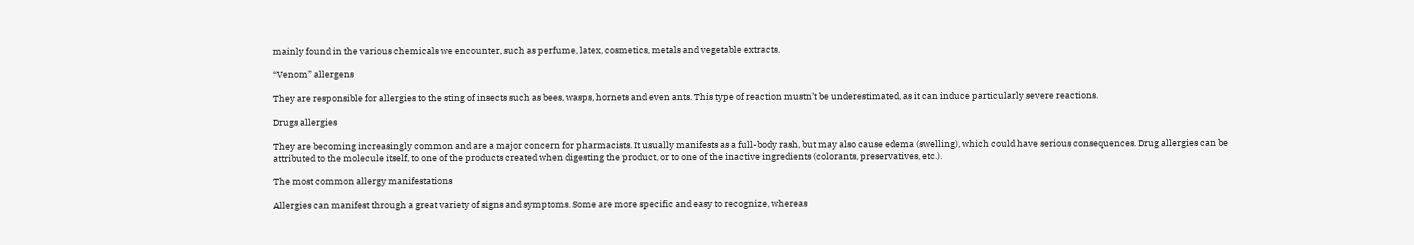mainly found in the various chemicals we encounter, such as perfume, latex, cosmetics, metals and vegetable extracts.

“Venom” allergens

They are responsible for allergies to the sting of insects such as bees, wasps, hornets and even ants. This type of reaction mustn’t be underestimated, as it can induce particularly severe reactions.

Drugs allergies

They are becoming increasingly common and are a major concern for pharmacists. It usually manifests as a full-body rash, but may also cause edema (swelling), which could have serious consequences. Drug allergies can be attributed to the molecule itself, to one of the products created when digesting the product, or to one of the inactive ingredients (colorants, preservatives, etc.).

The most common allergy manifestations

Allergies can manifest through a great variety of signs and symptoms. Some are more specific and easy to recognize, whereas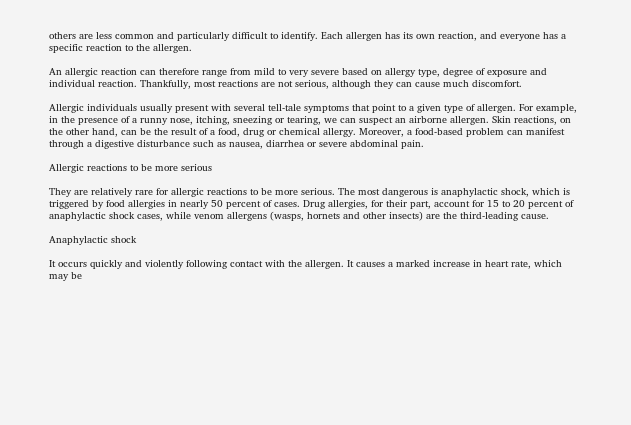others are less common and particularly difficult to identify. Each allergen has its own reaction, and everyone has a specific reaction to the allergen.

An allergic reaction can therefore range from mild to very severe based on allergy type, degree of exposure and individual reaction. Thankfully, most reactions are not serious, although they can cause much discomfort.

Allergic individuals usually present with several tell-tale symptoms that point to a given type of allergen. For example, in the presence of a runny nose, itching, sneezing or tearing, we can suspect an airborne allergen. Skin reactions, on the other hand, can be the result of a food, drug or chemical allergy. Moreover, a food-based problem can manifest through a digestive disturbance such as nausea, diarrhea or severe abdominal pain.

Allergic reactions to be more serious

They are relatively rare for allergic reactions to be more serious. The most dangerous is anaphylactic shock, which is triggered by food allergies in nearly 50 percent of cases. Drug allergies, for their part, account for 15 to 20 percent of anaphylactic shock cases, while venom allergens (wasps, hornets and other insects) are the third-leading cause.

Anaphylactic shock

It occurs quickly and violently following contact with the allergen. It causes a marked increase in heart rate, which may be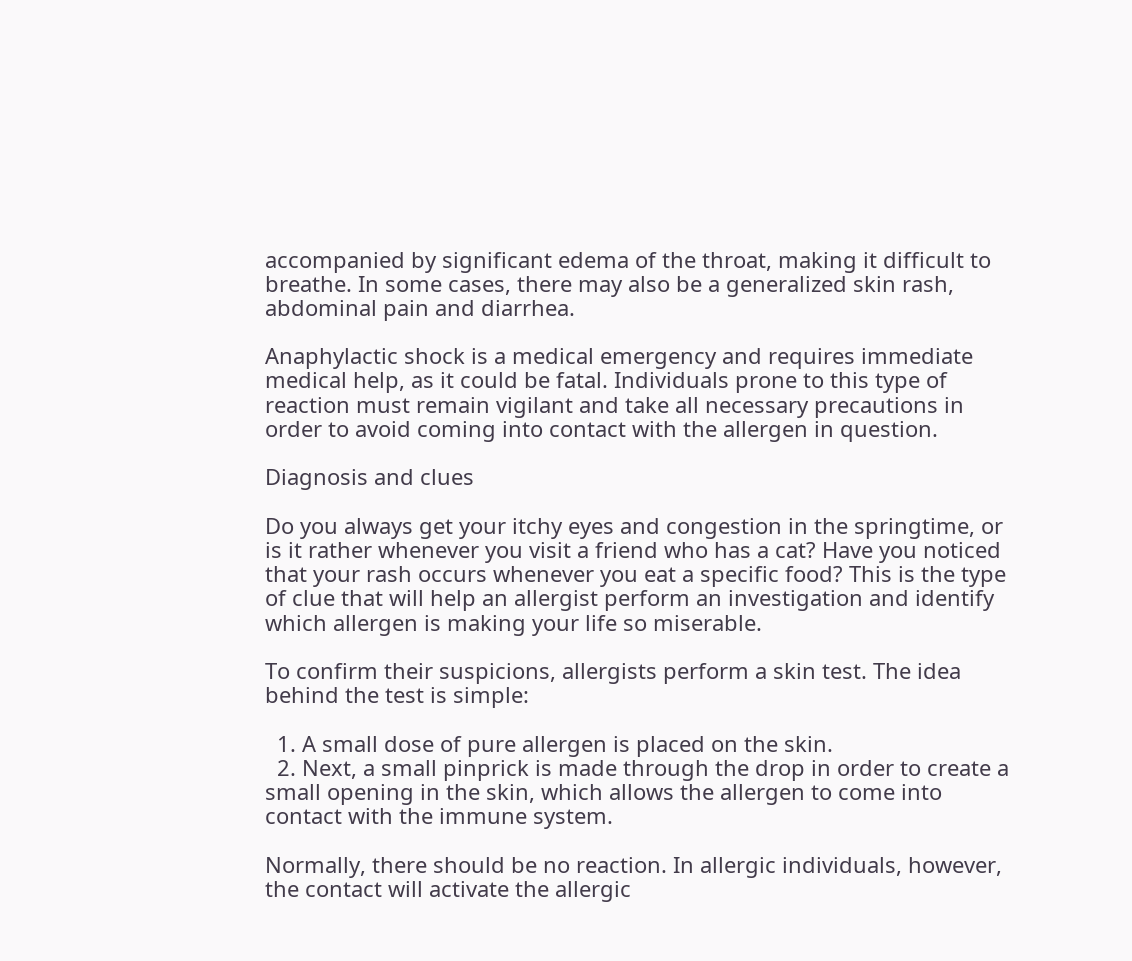accompanied by significant edema of the throat, making it difficult to breathe. In some cases, there may also be a generalized skin rash, abdominal pain and diarrhea.

Anaphylactic shock is a medical emergency and requires immediate medical help, as it could be fatal. Individuals prone to this type of reaction must remain vigilant and take all necessary precautions in order to avoid coming into contact with the allergen in question.

Diagnosis and clues

Do you always get your itchy eyes and congestion in the springtime, or is it rather whenever you visit a friend who has a cat? Have you noticed that your rash occurs whenever you eat a specific food? This is the type of clue that will help an allergist perform an investigation and identify which allergen is making your life so miserable.

To confirm their suspicions, allergists perform a skin test. The idea behind the test is simple:

  1. A small dose of pure allergen is placed on the skin.
  2. Next, a small pinprick is made through the drop in order to create a small opening in the skin, which allows the allergen to come into contact with the immune system.

Normally, there should be no reaction. In allergic individuals, however, the contact will activate the allergic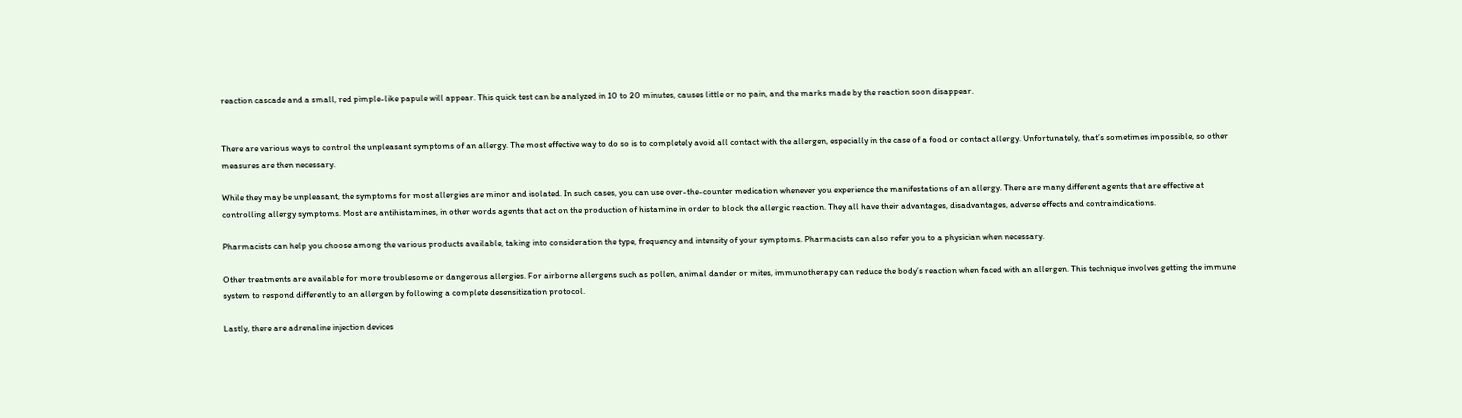reaction cascade and a small, red pimple-like papule will appear. This quick test can be analyzed in 10 to 20 minutes, causes little or no pain, and the marks made by the reaction soon disappear.


There are various ways to control the unpleasant symptoms of an allergy. The most effective way to do so is to completely avoid all contact with the allergen, especially in the case of a food or contact allergy. Unfortunately, that’s sometimes impossible, so other measures are then necessary.

While they may be unpleasant, the symptoms for most allergies are minor and isolated. In such cases, you can use over-the-counter medication whenever you experience the manifestations of an allergy. There are many different agents that are effective at controlling allergy symptoms. Most are antihistamines, in other words agents that act on the production of histamine in order to block the allergic reaction. They all have their advantages, disadvantages, adverse effects and contraindications.

Pharmacists can help you choose among the various products available, taking into consideration the type, frequency and intensity of your symptoms. Pharmacists can also refer you to a physician when necessary.

Other treatments are available for more troublesome or dangerous allergies. For airborne allergens such as pollen, animal dander or mites, immunotherapy can reduce the body’s reaction when faced with an allergen. This technique involves getting the immune system to respond differently to an allergen by following a complete desensitization protocol.

Lastly, there are adrenaline injection devices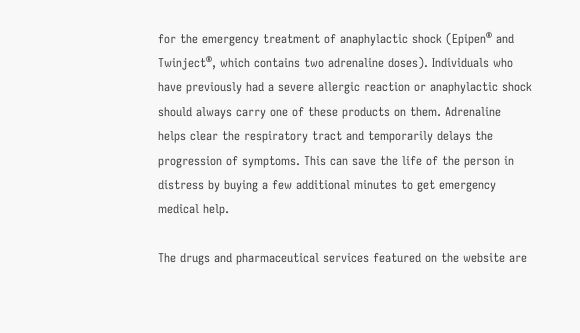for the emergency treatment of anaphylactic shock (Epipen® and Twinject®, which contains two adrenaline doses). Individuals who have previously had a severe allergic reaction or anaphylactic shock should always carry one of these products on them. Adrenaline helps clear the respiratory tract and temporarily delays the progression of symptoms. This can save the life of the person in distress by buying a few additional minutes to get emergency medical help.

The drugs and pharmaceutical services featured on the website are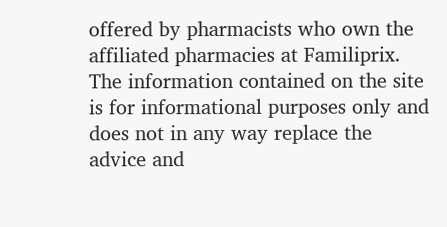offered by pharmacists who own the affiliated pharmacies at Familiprix. The information contained on the site is for informational purposes only and does not in any way replace the advice and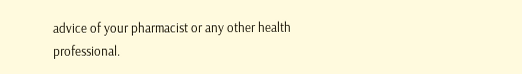advice of your pharmacist or any other health professional.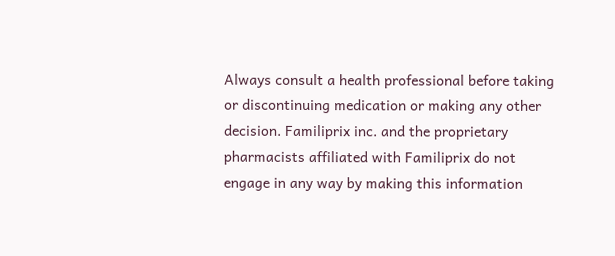Always consult a health professional before taking or discontinuing medication or making any other decision. Familiprix inc. and the proprietary pharmacists affiliated with Familiprix do not engage in any way by making this information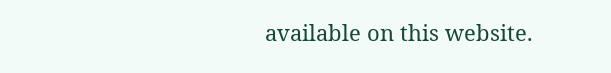available on this website.